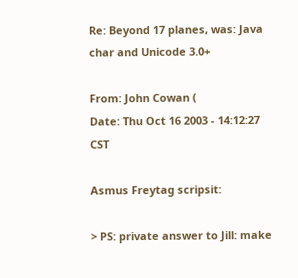Re: Beyond 17 planes, was: Java char and Unicode 3.0+

From: John Cowan (
Date: Thu Oct 16 2003 - 14:12:27 CST

Asmus Freytag scripsit:

> PS: private answer to Jill: make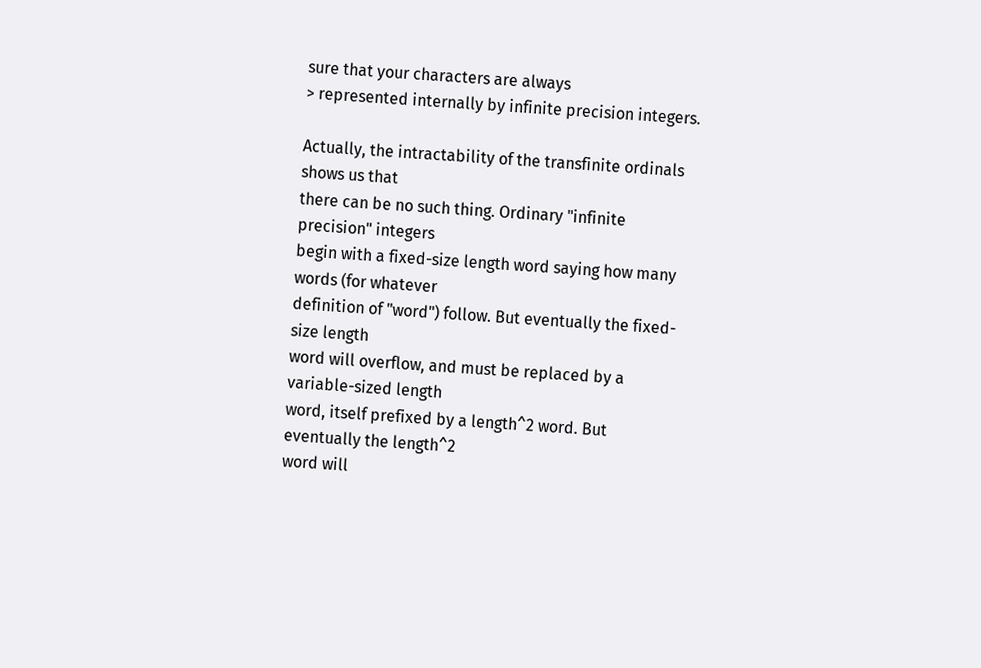sure that your characters are always
> represented internally by infinite precision integers.

Actually, the intractability of the transfinite ordinals shows us that
there can be no such thing. Ordinary "infinite precision" integers
begin with a fixed-size length word saying how many words (for whatever
definition of "word") follow. But eventually the fixed-size length
word will overflow, and must be replaced by a variable-sized length
word, itself prefixed by a length^2 word. But eventually the length^2
word will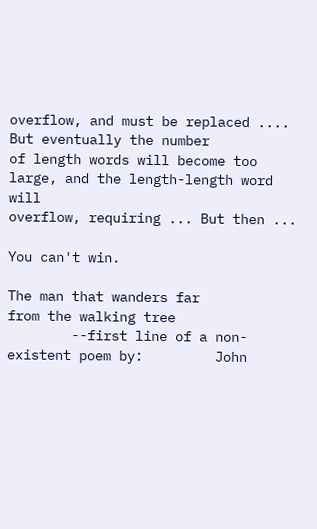overflow, and must be replaced .... But eventually the number
of length words will become too large, and the length-length word will
overflow, requiring ... But then ...

You can't win.

The man that wanders far
from the walking tree
        --first line of a non-existent poem by:         John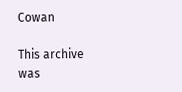Cowan

This archive was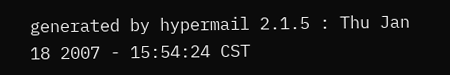generated by hypermail 2.1.5 : Thu Jan 18 2007 - 15:54:24 CST